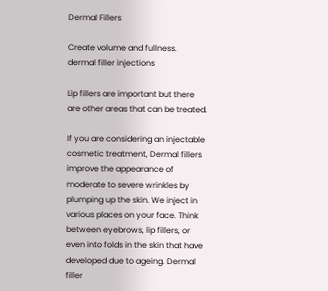Dermal Fillers

Create volume and fullness.
dermal filler injections

Lip fillers are important but there are other areas that can be treated.

If you are considering an injectable cosmetic treatment, Dermal fillers improve the appearance of moderate to severe wrinkles by plumping up the skin. We inject in various places on your face. Think between eyebrows, lip fillers, or even into folds in the skin that have developed due to ageing. Dermal filler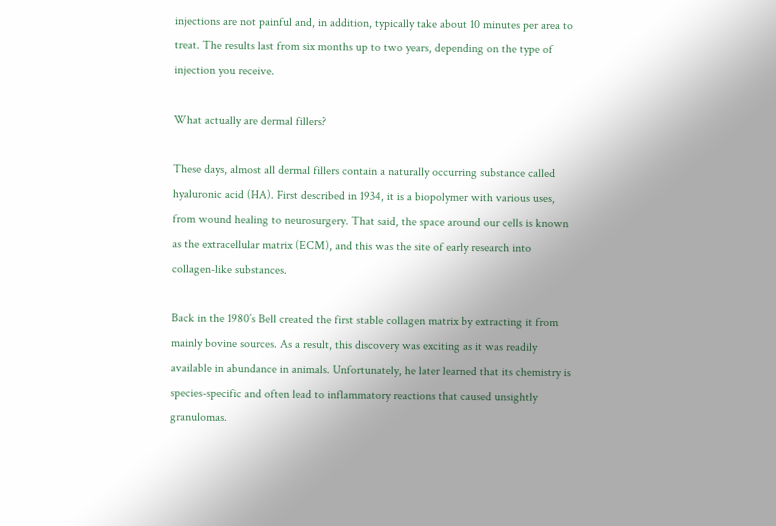injections are not painful and, in addition, typically take about 10 minutes per area to treat. The results last from six months up to two years, depending on the type of injection you receive.

What actually are dermal fillers?

These days, almost all dermal fillers contain a naturally occurring substance called hyaluronic acid (HA). First described in 1934, it is a biopolymer with various uses, from wound healing to neurosurgery. That said, the space around our cells is known as the extracellular matrix (ECM), and this was the site of early research into collagen-like substances.

Back in the 1980’s Bell created the first stable collagen matrix by extracting it from mainly bovine sources. As a result, this discovery was exciting as it was readily available in abundance in animals. Unfortunately, he later learned that its chemistry is species-specific and often lead to inflammatory reactions that caused unsightly granulomas.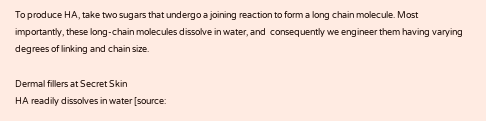To produce HA, take two sugars that undergo a joining reaction to form a long chain molecule. Most importantly, these long-chain molecules dissolve in water, and  consequently we engineer them having varying degrees of linking and chain size.

Dermal fillers at Secret Skin
HA readily dissolves in water [source: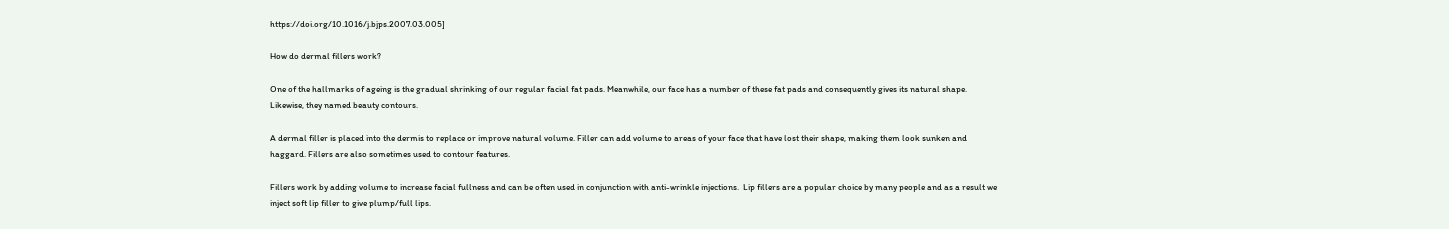https://doi.org/10.1016/j.bjps.2007.03.005]

How do dermal fillers work?

One of the hallmarks of ageing is the gradual shrinking of our regular facial fat pads. Meanwhile, our face has a number of these fat pads and consequently gives its natural shape. Likewise, they named beauty contours.

A dermal filler is placed into the dermis to replace or improve natural volume. Filler can add volume to areas of your face that have lost their shape, making them look sunken and haggard. Fillers are also sometimes used to contour features.

Fillers work by adding volume to increase facial fullness and can be often used in conjunction with anti-wrinkle injections.  Lip fillers are a popular choice by many people and as a result we inject soft lip filler to give plump/full lips.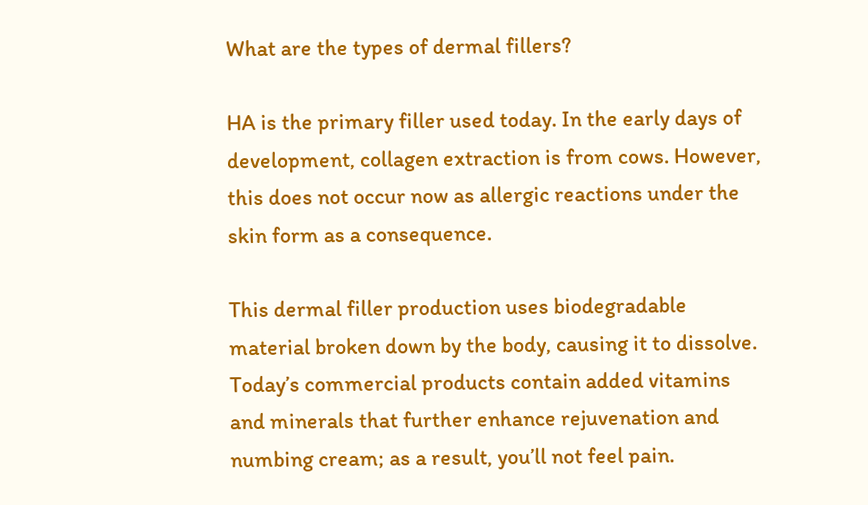What are the types of dermal fillers?

HA is the primary filler used today. In the early days of development, collagen extraction is from cows. However, this does not occur now as allergic reactions under the skin form as a consequence.

This dermal filler production uses biodegradable material broken down by the body, causing it to dissolve. Today’s commercial products contain added vitamins and minerals that further enhance rejuvenation and numbing cream; as a result, you’ll not feel pain.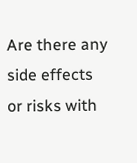Are there any side effects or risks with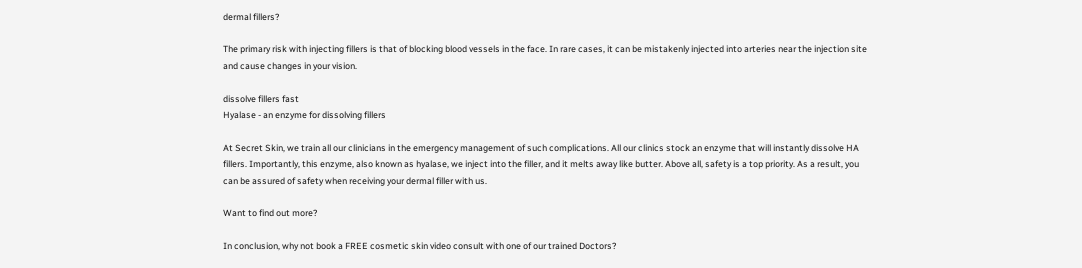dermal fillers?

The primary risk with injecting fillers is that of blocking blood vessels in the face. In rare cases, it can be mistakenly injected into arteries near the injection site and cause changes in your vision.

dissolve fillers fast
Hyalase - an enzyme for dissolving fillers

At Secret Skin, we train all our clinicians in the emergency management of such complications. All our clinics stock an enzyme that will instantly dissolve HA fillers. Importantly, this enzyme, also known as hyalase, we inject into the filler, and it melts away like butter. Above all, safety is a top priority. As a result, you can be assured of safety when receiving your dermal filler with us.

Want to find out more?

In conclusion, why not book a FREE cosmetic skin video consult with one of our trained Doctors?